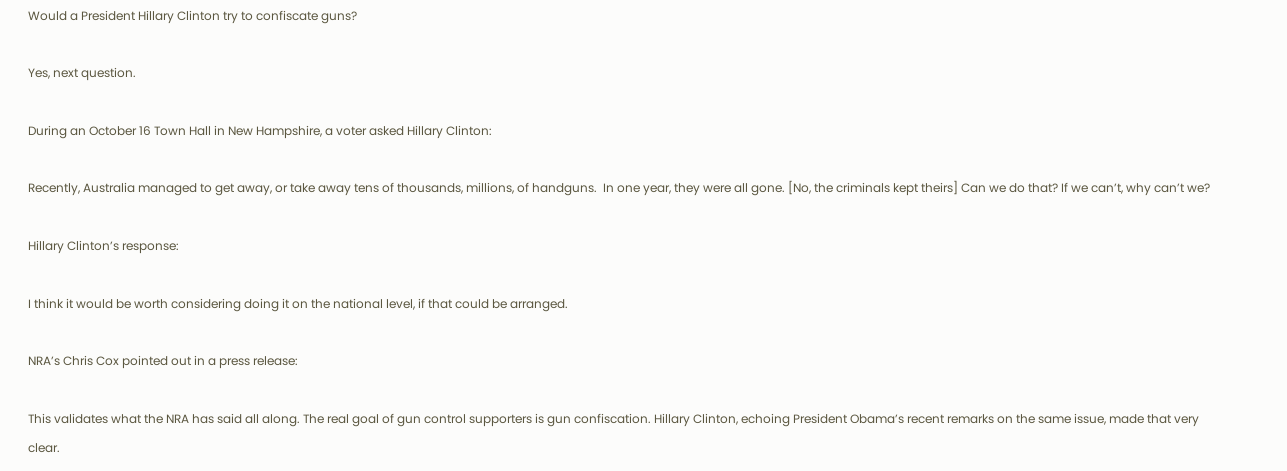Would a President Hillary Clinton try to confiscate guns?

Yes, next question.

During an October 16 Town Hall in New Hampshire, a voter asked Hillary Clinton:

Recently, Australia managed to get away, or take away tens of thousands, millions, of handguns.  In one year, they were all gone. [No, the criminals kept theirs] Can we do that? If we can’t, why can’t we?

Hillary Clinton’s response:

I think it would be worth considering doing it on the national level, if that could be arranged.

NRA’s Chris Cox pointed out in a press release:

This validates what the NRA has said all along. The real goal of gun control supporters is gun confiscation. Hillary Clinton, echoing President Obama’s recent remarks on the same issue, made that very clear.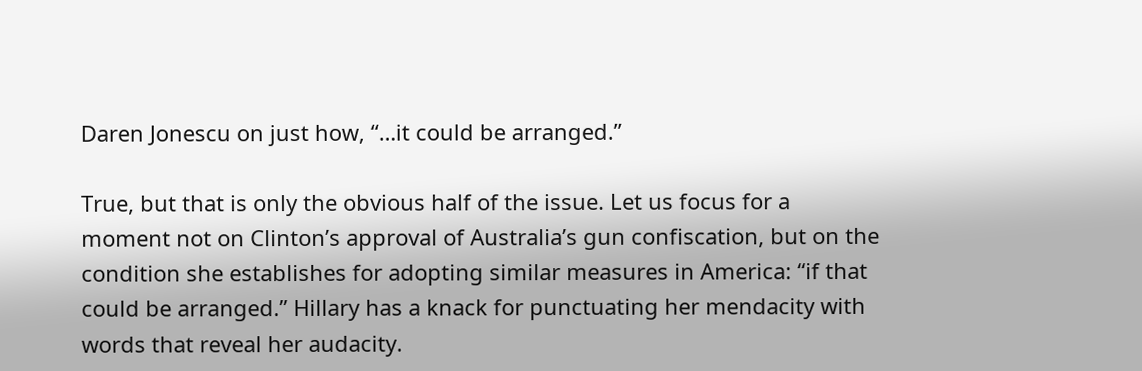Daren Jonescu on just how, “…it could be arranged.”

True, but that is only the obvious half of the issue. Let us focus for a moment not on Clinton’s approval of Australia’s gun confiscation, but on the condition she establishes for adopting similar measures in America: “if that could be arranged.” Hillary has a knack for punctuating her mendacity with words that reveal her audacity.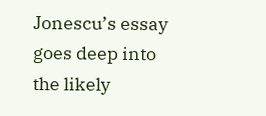Jonescu’s essay goes deep into the likely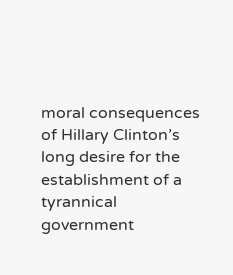moral consequences of Hillary Clinton’s long desire for the establishment of a tyrannical government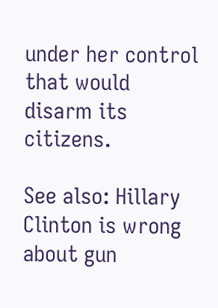under her control that would disarm its citizens.

See also: Hillary Clinton is wrong about gun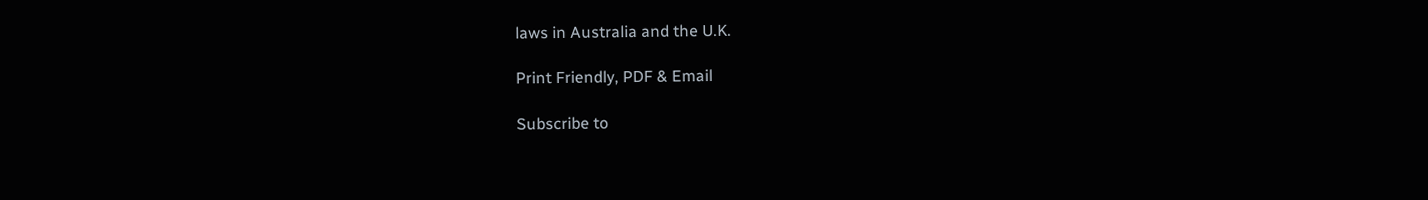laws in Australia and the U.K.

Print Friendly, PDF & Email

Subscribe to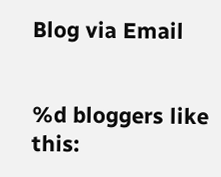Blog via Email


%d bloggers like this: